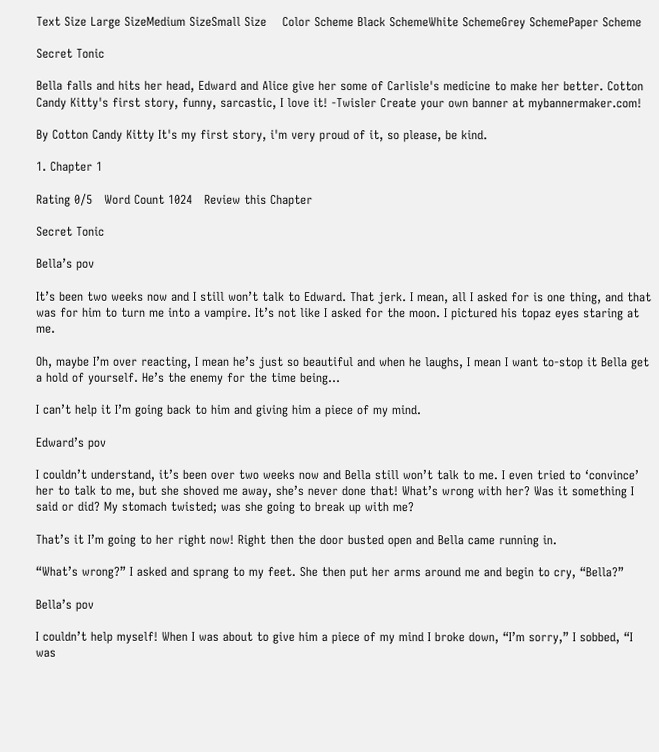Text Size Large SizeMedium SizeSmall Size    Color Scheme Black SchemeWhite SchemeGrey SchemePaper Scheme

Secret Tonic

Bella falls and hits her head, Edward and Alice give her some of Carlisle's medicine to make her better. Cotton Candy Kitty's first story, funny, sarcastic, I love it! -Twisler Create your own banner at mybannermaker.com!

By Cotton Candy Kitty It's my first story, i'm very proud of it, so please, be kind.

1. Chapter 1

Rating 0/5   Word Count 1024   Review this Chapter

Secret Tonic

Bella’s pov

It’s been two weeks now and I still won’t talk to Edward. That jerk. I mean, all I asked for is one thing, and that was for him to turn me into a vampire. It’s not like I asked for the moon. I pictured his topaz eyes staring at me.

Oh, maybe I’m over reacting, I mean he’s just so beautiful and when he laughs, I mean I want to-stop it Bella get a hold of yourself. He’s the enemy for the time being…

I can’t help it I’m going back to him and giving him a piece of my mind.

Edward’s pov

I couldn’t understand, it’s been over two weeks now and Bella still won’t talk to me. I even tried to ‘convince’ her to talk to me, but she shoved me away, she’s never done that! What’s wrong with her? Was it something I said or did? My stomach twisted; was she going to break up with me?

That’s it I’m going to her right now! Right then the door busted open and Bella came running in.

“What’s wrong?” I asked and sprang to my feet. She then put her arms around me and begin to cry, “Bella?”

Bella’s pov

I couldn’t help myself! When I was about to give him a piece of my mind I broke down, “I’m sorry,” I sobbed, “I was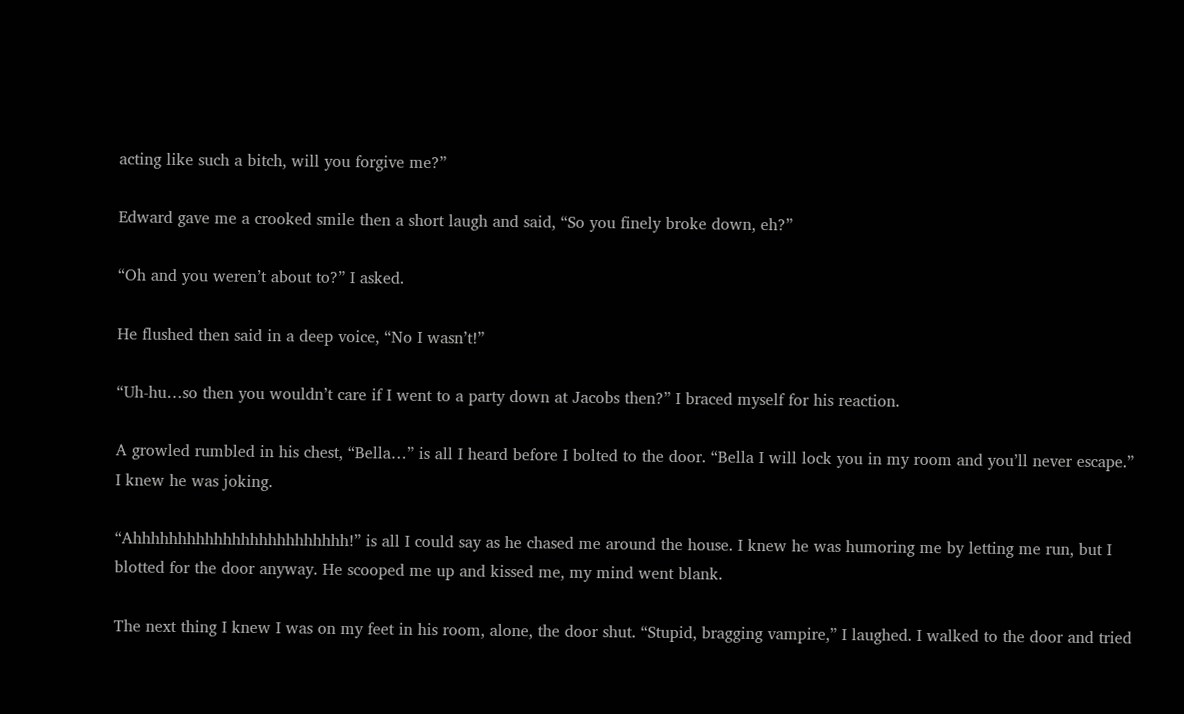acting like such a bitch, will you forgive me?”

Edward gave me a crooked smile then a short laugh and said, “So you finely broke down, eh?”

“Oh and you weren’t about to?” I asked.

He flushed then said in a deep voice, “No I wasn’t!”

“Uh-hu…so then you wouldn’t care if I went to a party down at Jacobs then?” I braced myself for his reaction.

A growled rumbled in his chest, “Bella…” is all I heard before I bolted to the door. “Bella I will lock you in my room and you’ll never escape.” I knew he was joking.

“Ahhhhhhhhhhhhhhhhhhhhhhhh!” is all I could say as he chased me around the house. I knew he was humoring me by letting me run, but I blotted for the door anyway. He scooped me up and kissed me, my mind went blank.

The next thing I knew I was on my feet in his room, alone, the door shut. “Stupid, bragging vampire,” I laughed. I walked to the door and tried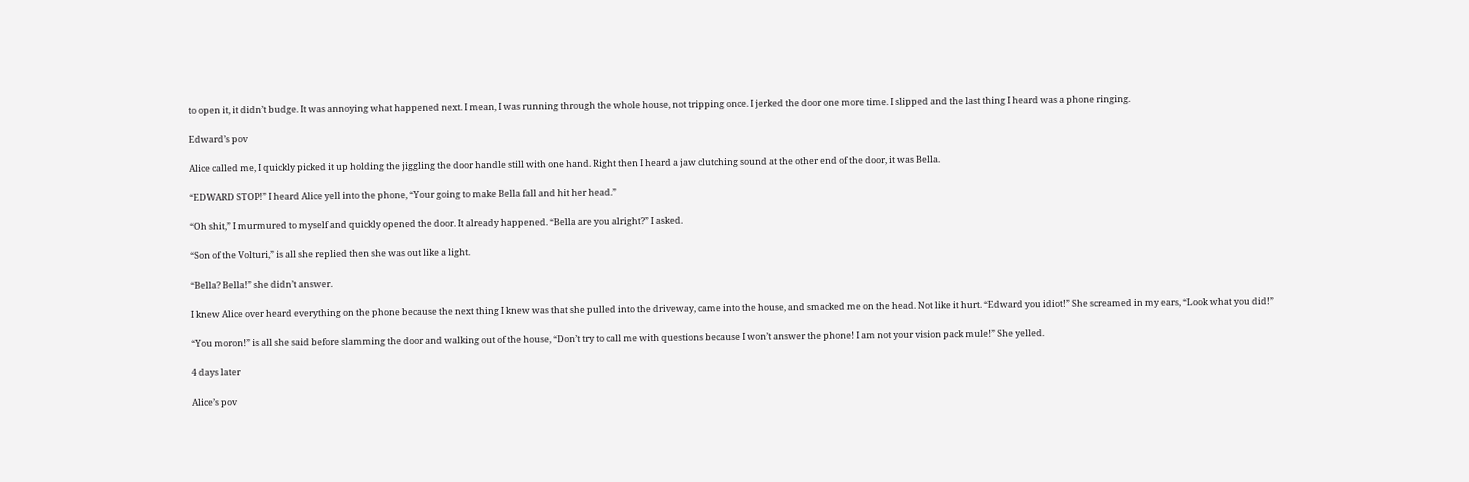to open it, it didn’t budge. It was annoying what happened next. I mean, I was running through the whole house, not tripping once. I jerked the door one more time. I slipped and the last thing I heard was a phone ringing.

Edward’s pov

Alice called me, I quickly picked it up holding the jiggling the door handle still with one hand. Right then I heard a jaw clutching sound at the other end of the door, it was Bella.

“EDWARD STOP!” I heard Alice yell into the phone, “Your going to make Bella fall and hit her head.”

“Oh shit,” I murmured to myself and quickly opened the door. It already happened. “Bella are you alright?” I asked.

“Son of the Volturi,” is all she replied then she was out like a light.

“Bella? Bella!” she didn’t answer.

I knew Alice over heard everything on the phone because the next thing I knew was that she pulled into the driveway, came into the house, and smacked me on the head. Not like it hurt. “Edward you idiot!” She screamed in my ears, “Look what you did!”

“You moron!” is all she said before slamming the door and walking out of the house, “Don’t try to call me with questions because I won’t answer the phone! I am not your vision pack mule!” She yelled.

4 days later

Alice’s pov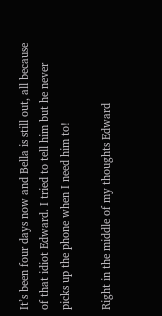It’s been four days now and Bella is still out, all because of that idiot Edward. I tried to tell him but he never picks up the phone when I need him to!

Right in the middle of my thoughts Edward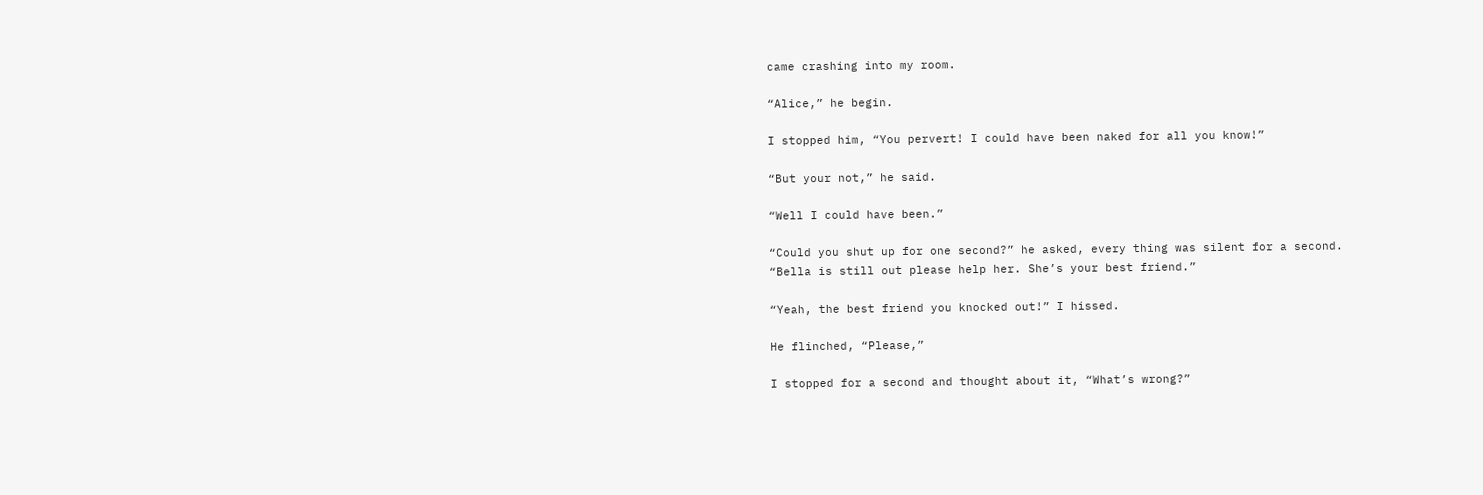came crashing into my room.

“Alice,” he begin.

I stopped him, “You pervert! I could have been naked for all you know!”

“But your not,” he said.

“Well I could have been.”

“Could you shut up for one second?” he asked, every thing was silent for a second. “Bella is still out please help her. She’s your best friend.”

“Yeah, the best friend you knocked out!” I hissed.

He flinched, “Please,”

I stopped for a second and thought about it, “What’s wrong?”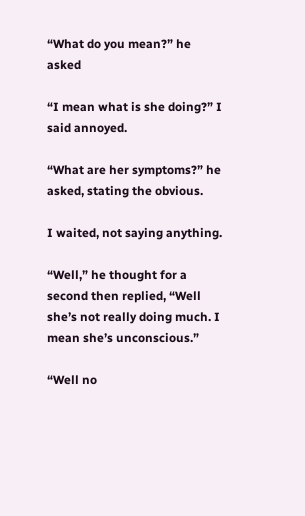“What do you mean?” he asked

“I mean what is she doing?” I said annoyed.

“What are her symptoms?” he asked, stating the obvious.

I waited, not saying anything.

“Well,” he thought for a second then replied, “Well she’s not really doing much. I mean she’s unconscious.”

“Well no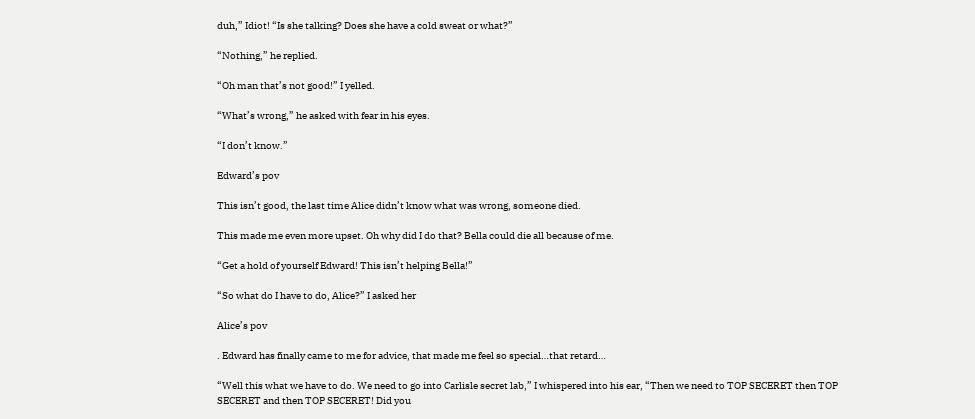duh,” Idiot! “Is she talking? Does she have a cold sweat or what?”

“Nothing,” he replied.

“Oh man that’s not good!” I yelled.

“What’s wrong,” he asked with fear in his eyes.

“I don’t know.”

Edward’s pov

This isn’t good, the last time Alice didn’t know what was wrong, someone died.

This made me even more upset. Oh why did I do that? Bella could die all because of me.

“Get a hold of yourself Edward! This isn’t helping Bella!”

“So what do I have to do, Alice?” I asked her

Alice’s pov

. Edward has finally came to me for advice, that made me feel so special…that retard…

“Well this what we have to do. We need to go into Carlisle secret lab,” I whispered into his ear, “Then we need to TOP SECERET then TOP SECERET and then TOP SECERET! Did you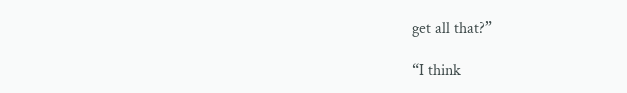get all that?”

“I think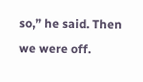so,” he said. Then we were off.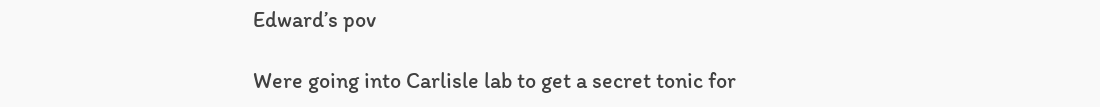Edward’s pov

Were going into Carlisle lab to get a secret tonic for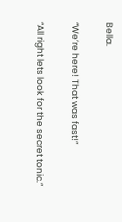Bella.

“We’re here! That was fast!”

“All right lets look for the secret tonic.”